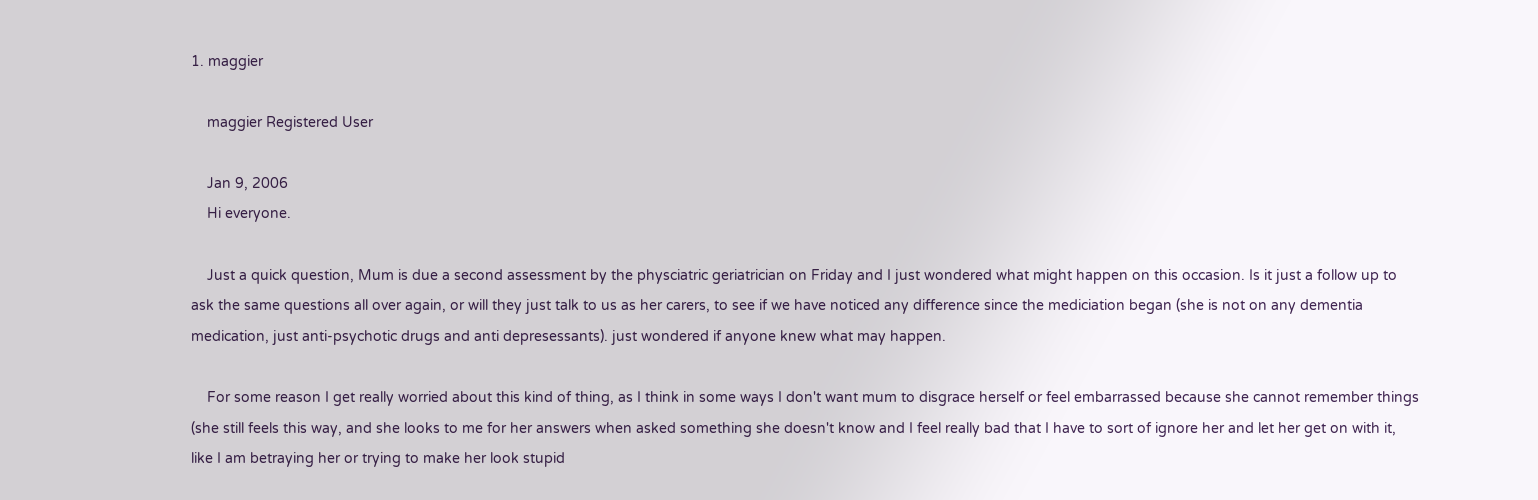1. maggier

    maggier Registered User

    Jan 9, 2006
    Hi everyone.

    Just a quick question, Mum is due a second assessment by the physciatric geriatrician on Friday and I just wondered what might happen on this occasion. Is it just a follow up to ask the same questions all over again, or will they just talk to us as her carers, to see if we have noticed any difference since the mediciation began (she is not on any dementia medication, just anti-psychotic drugs and anti depresessants). just wondered if anyone knew what may happen.

    For some reason I get really worried about this kind of thing, as I think in some ways I don't want mum to disgrace herself or feel embarrassed because she cannot remember things (she still feels this way, and she looks to me for her answers when asked something she doesn't know and I feel really bad that I have to sort of ignore her and let her get on with it, like I am betraying her or trying to make her look stupid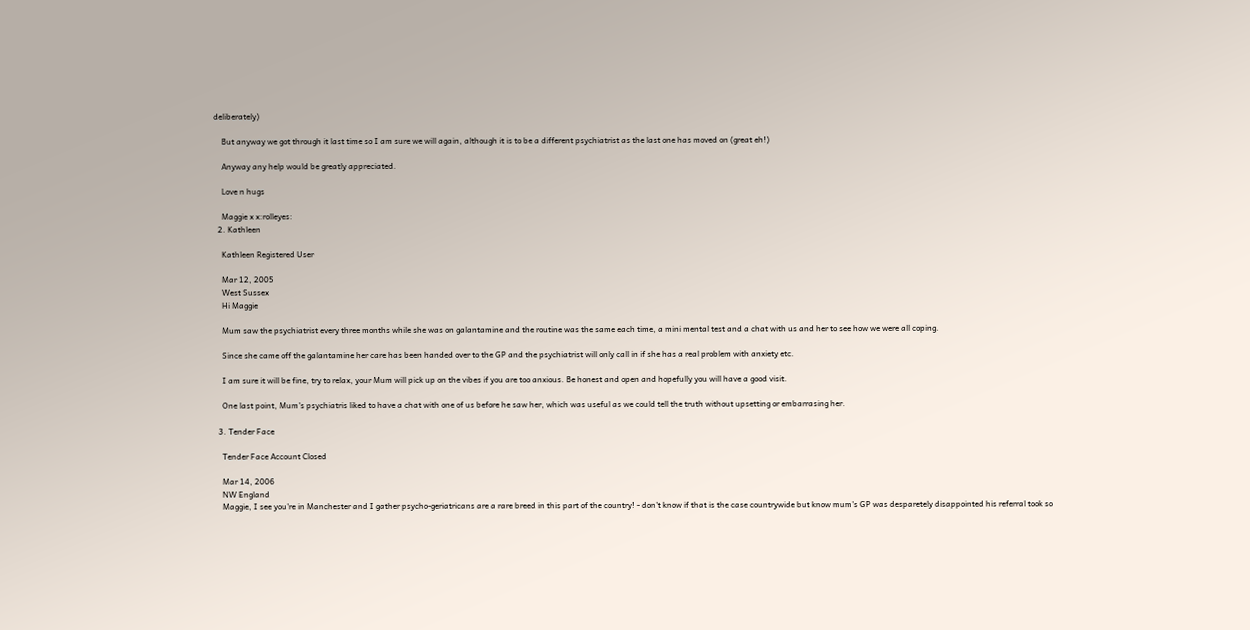deliberately)

    But anyway we got through it last time so I am sure we will again, although it is to be a different psychiatrist as the last one has moved on (great eh!)

    Anyway any help would be greatly appreciated.

    Love n hugs

    Maggie x x:rolleyes:
  2. Kathleen

    Kathleen Registered User

    Mar 12, 2005
    West Sussex
    Hi Maggie

    Mum saw the psychiatrist every three months while she was on galantamine and the routine was the same each time, a mini mental test and a chat with us and her to see how we were all coping.

    Since she came off the galantamine her care has been handed over to the GP and the psychiatrist will only call in if she has a real problem with anxiety etc.

    I am sure it will be fine, try to relax, your Mum will pick up on the vibes if you are too anxious. Be honest and open and hopefully you will have a good visit.

    One last point, Mum's psychiatris liked to have a chat with one of us before he saw her, which was useful as we could tell the truth without upsetting or embarrasing her.

  3. Tender Face

    Tender Face Account Closed

    Mar 14, 2006
    NW England
    Maggie, I see you're in Manchester and I gather psycho-geriatricans are a rare breed in this part of the country! - don't know if that is the case countrywide but know mum's GP was desparetely disappointed his referral took so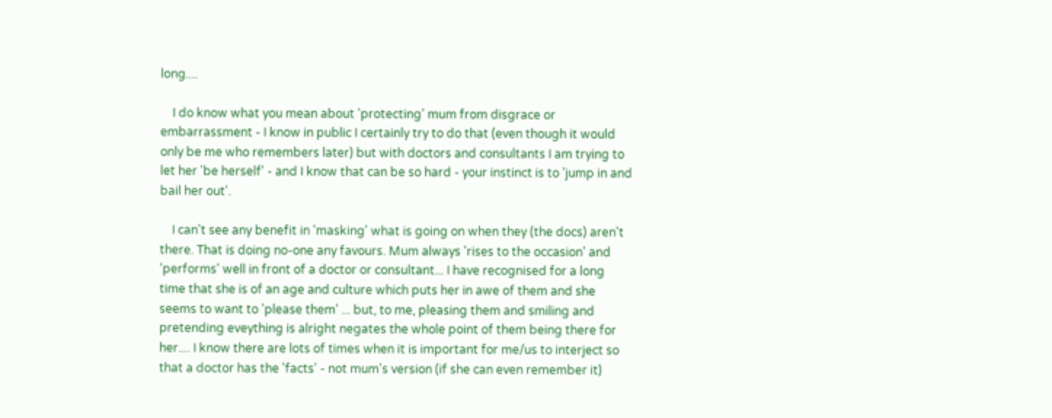long....

    I do know what you mean about 'protecting' mum from disgrace or embarrassment - I know in public I certainly try to do that (even though it would only be me who remembers later) but with doctors and consultants I am trying to let her 'be herself' - and I know that can be so hard - your instinct is to 'jump in and bail her out'.

    I can't see any benefit in 'masking' what is going on when they (the docs) aren't there. That is doing no-one any favours. Mum always 'rises to the occasion' and 'performs' well in front of a doctor or consultant... I have recognised for a long time that she is of an age and culture which puts her in awe of them and she seems to want to 'please them' ... but, to me, pleasing them and smiling and pretending eveything is alright negates the whole point of them being there for her.... I know there are lots of times when it is important for me/us to interject so that a doctor has the 'facts' - not mum's version (if she can even remember it)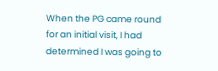When the PG came round for an initial visit, I had determined I was going to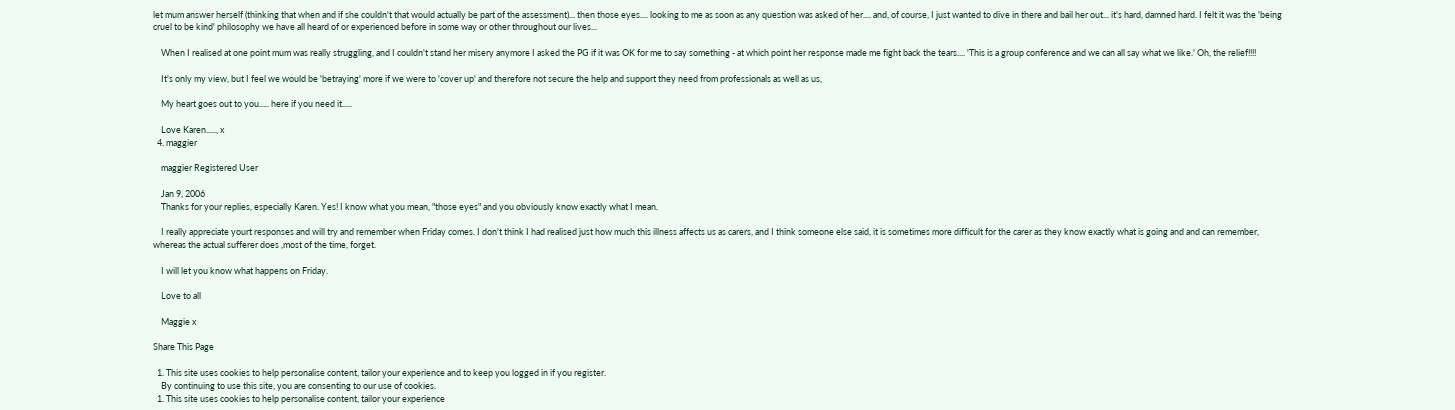let mum answer herself (thinking that when and if she couldn't that would actually be part of the assessment)... then those eyes.... looking to me as soon as any question was asked of her.... and, of course, I just wanted to dive in there and bail her out... it's hard, damned hard. I felt it was the 'being cruel to be kind' philosophy we have all heard of or experienced before in some way or other throughout our lives...

    When I realised at one point mum was really struggling, and I couldn't stand her misery anymore I asked the PG if it was OK for me to say something - at which point her response made me fight back the tears.... 'This is a group conference and we can all say what we like.' Oh, the relief!!!!

    It's only my view, but I feel we would be 'betraying' more if we were to 'cover up' and therefore not secure the help and support they need from professionals as well as us,

    My heart goes out to you..... here if you need it.....

    Love Karen....., x
  4. maggier

    maggier Registered User

    Jan 9, 2006
    Thanks for your replies, especially Karen. Yes! I know what you mean, "those eyes" and you obviously know exactly what I mean.

    I really appreciate yourt responses and will try and remember when Friday comes. I don't think I had realised just how much this illness affects us as carers, and I think someone else said, it is sometimes more difficult for the carer as they know exactly what is going and and can remember, whereas the actual sufferer does ,most of the time, forget.

    I will let you know what happens on Friday.

    Love to all

    Maggie x

Share This Page

  1. This site uses cookies to help personalise content, tailor your experience and to keep you logged in if you register.
    By continuing to use this site, you are consenting to our use of cookies.
  1. This site uses cookies to help personalise content, tailor your experience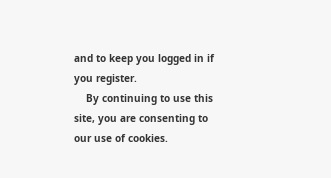and to keep you logged in if you register.
    By continuing to use this site, you are consenting to our use of cookies.